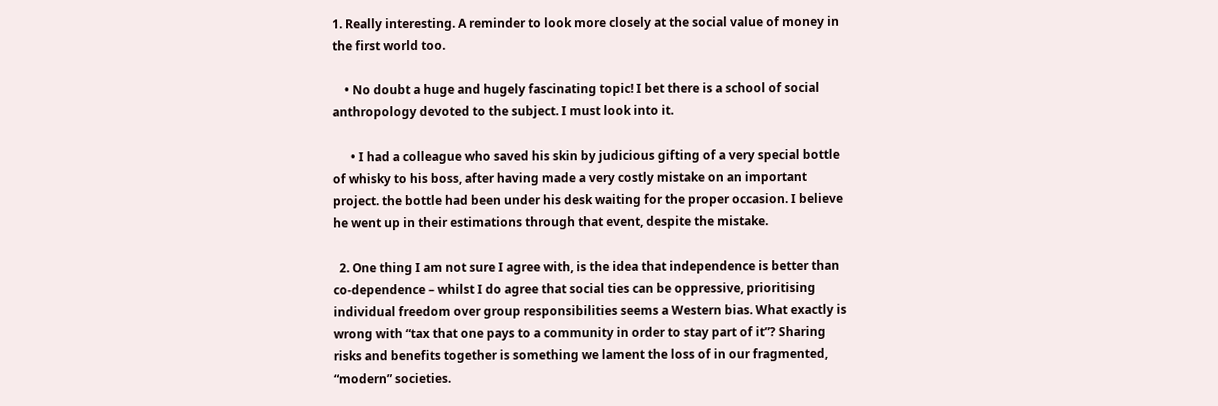1. Really interesting. A reminder to look more closely at the social value of money in the first world too.

    • No doubt a huge and hugely fascinating topic! I bet there is a school of social anthropology devoted to the subject. I must look into it.

      • I had a colleague who saved his skin by judicious gifting of a very special bottle of whisky to his boss, after having made a very costly mistake on an important project. the bottle had been under his desk waiting for the proper occasion. I believe he went up in their estimations through that event, despite the mistake.

  2. One thing I am not sure I agree with, is the idea that independence is better than co-dependence – whilst I do agree that social ties can be oppressive, prioritising individual freedom over group responsibilities seems a Western bias. What exactly is wrong with “tax that one pays to a community in order to stay part of it”? Sharing risks and benefits together is something we lament the loss of in our fragmented, “modern” societies.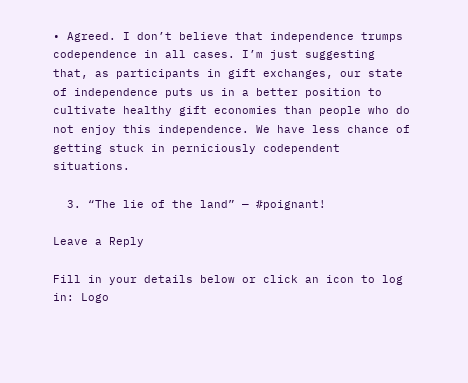• Agreed. I don’t believe that independence trumps codependence in all cases. I’m just suggesting that, as participants in gift exchanges, our state of independence puts us in a better position to cultivate healthy gift economies than people who do not enjoy this independence. We have less chance of getting stuck in perniciously codependent situations.

  3. “The lie of the land” — #poignant!

Leave a Reply

Fill in your details below or click an icon to log in: Logo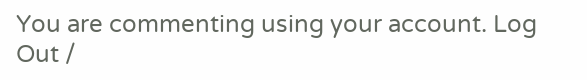You are commenting using your account. Log Out /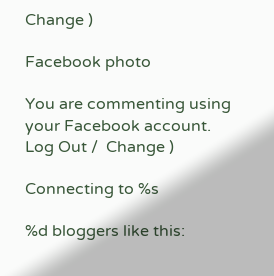Change )

Facebook photo

You are commenting using your Facebook account. Log Out /  Change )

Connecting to %s

%d bloggers like this: